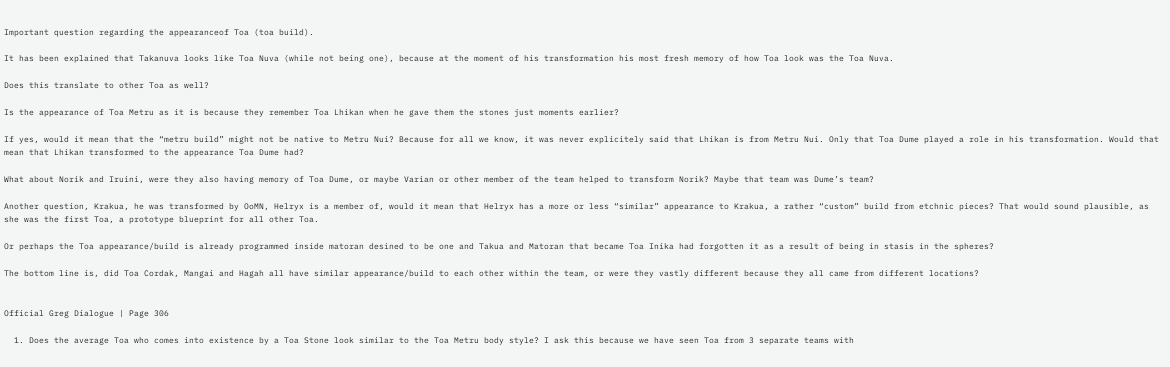Important question regarding the appearanceof Toa (toa build).

It has been explained that Takanuva looks like Toa Nuva (while not being one), because at the moment of his transformation his most fresh memory of how Toa look was the Toa Nuva.

Does this translate to other Toa as well?

Is the appearance of Toa Metru as it is because they remember Toa Lhikan when he gave them the stones just moments earlier?

If yes, would it mean that the “metru build” might not be native to Metru Nui? Because for all we know, it was never explicitely said that Lhikan is from Metru Nui. Only that Toa Dume played a role in his transformation. Would that mean that Lhikan transformed to the appearance Toa Dume had?

What about Norik and Iruini, were they also having memory of Toa Dume, or maybe Varian or other member of the team helped to transform Norik? Maybe that team was Dume’s team?

Another question, Krakua, he was transformed by OoMN, Helryx is a member of, would it mean that Helryx has a more or less “similar” appearance to Krakua, a rather “custom” build from etchnic pieces? That would sound plausible, as she was the first Toa, a prototype blueprint for all other Toa.

Or perhaps the Toa appearance/build is already programmed inside matoran desined to be one and Takua and Matoran that became Toa Inika had forgotten it as a result of being in stasis in the spheres?

The bottom line is, did Toa Cordak, Mangai and Hagah all have similar appearance/build to each other within the team, or were they vastly different because they all came from different locations?


Official Greg Dialogue | Page 306

  1. Does the average Toa who comes into existence by a Toa Stone look similar to the Toa Metru body style? I ask this because we have seen Toa from 3 separate teams with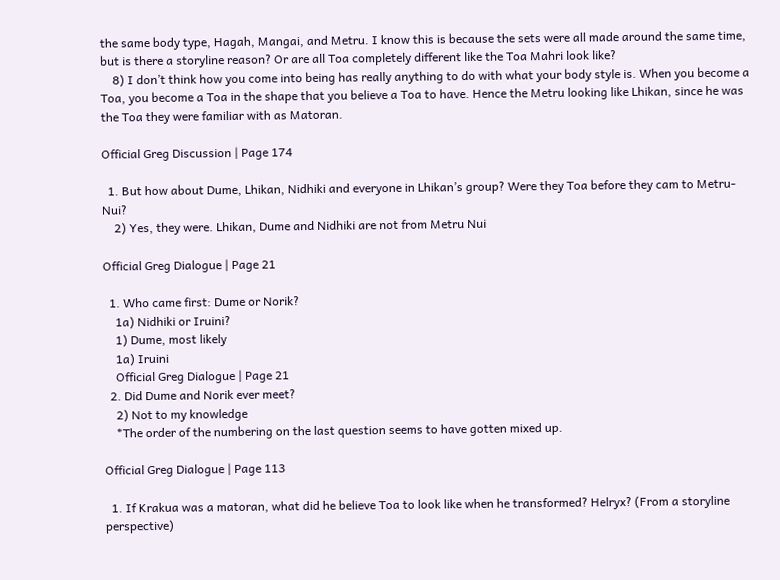the same body type, Hagah, Mangai, and Metru. I know this is because the sets were all made around the same time, but is there a storyline reason? Or are all Toa completely different like the Toa Mahri look like?
    8) I don’t think how you come into being has really anything to do with what your body style is. When you become a Toa, you become a Toa in the shape that you believe a Toa to have. Hence the Metru looking like Lhikan, since he was the Toa they were familiar with as Matoran.

Official Greg Discussion | Page 174

  1. But how about Dume, Lhikan, Nidhiki and everyone in Lhikan’s group? Were they Toa before they cam to Metru-Nui?
    2) Yes, they were. Lhikan, Dume and Nidhiki are not from Metru Nui

Official Greg Dialogue | Page 21

  1. Who came first: Dume or Norik?
    1a) Nidhiki or Iruini?
    1) Dume, most likely
    1a) Iruini
    Official Greg Dialogue | Page 21
  2. Did Dume and Norik ever meet?
    2) Not to my knowledge
    *The order of the numbering on the last question seems to have gotten mixed up.

Official Greg Dialogue | Page 113

  1. If Krakua was a matoran, what did he believe Toa to look like when he transformed? Helryx? (From a storyline perspective)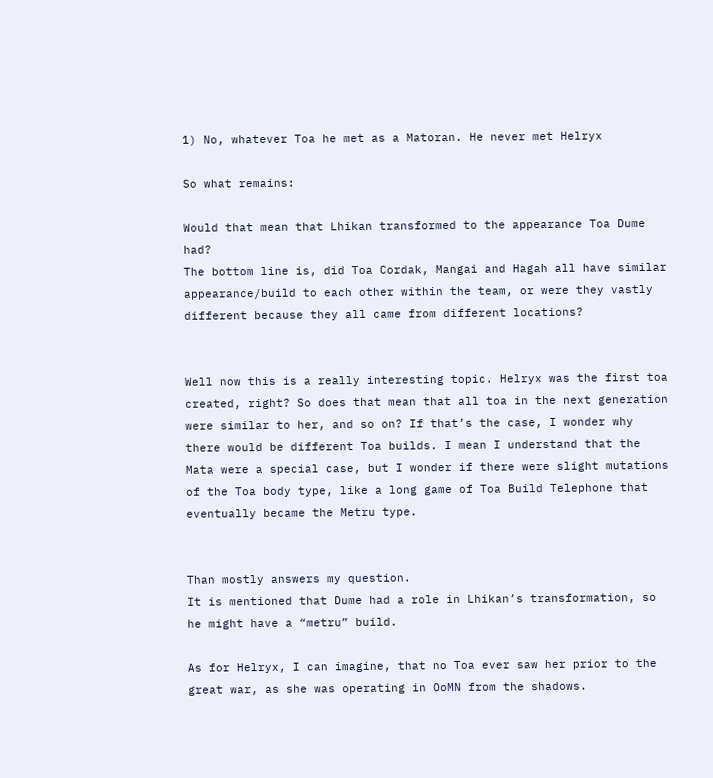1) No, whatever Toa he met as a Matoran. He never met Helryx

So what remains:

Would that mean that Lhikan transformed to the appearance Toa Dume had?
The bottom line is, did Toa Cordak, Mangai and Hagah all have similar appearance/build to each other within the team, or were they vastly different because they all came from different locations?


Well now this is a really interesting topic. Helryx was the first toa created, right? So does that mean that all toa in the next generation were similar to her, and so on? If that’s the case, I wonder why there would be different Toa builds. I mean I understand that the Mata were a special case, but I wonder if there were slight mutations of the Toa body type, like a long game of Toa Build Telephone that eventually became the Metru type.


Than mostly answers my question.
It is mentioned that Dume had a role in Lhikan’s transformation, so he might have a “metru” build.

As for Helryx, I can imagine, that no Toa ever saw her prior to the great war, as she was operating in OoMN from the shadows.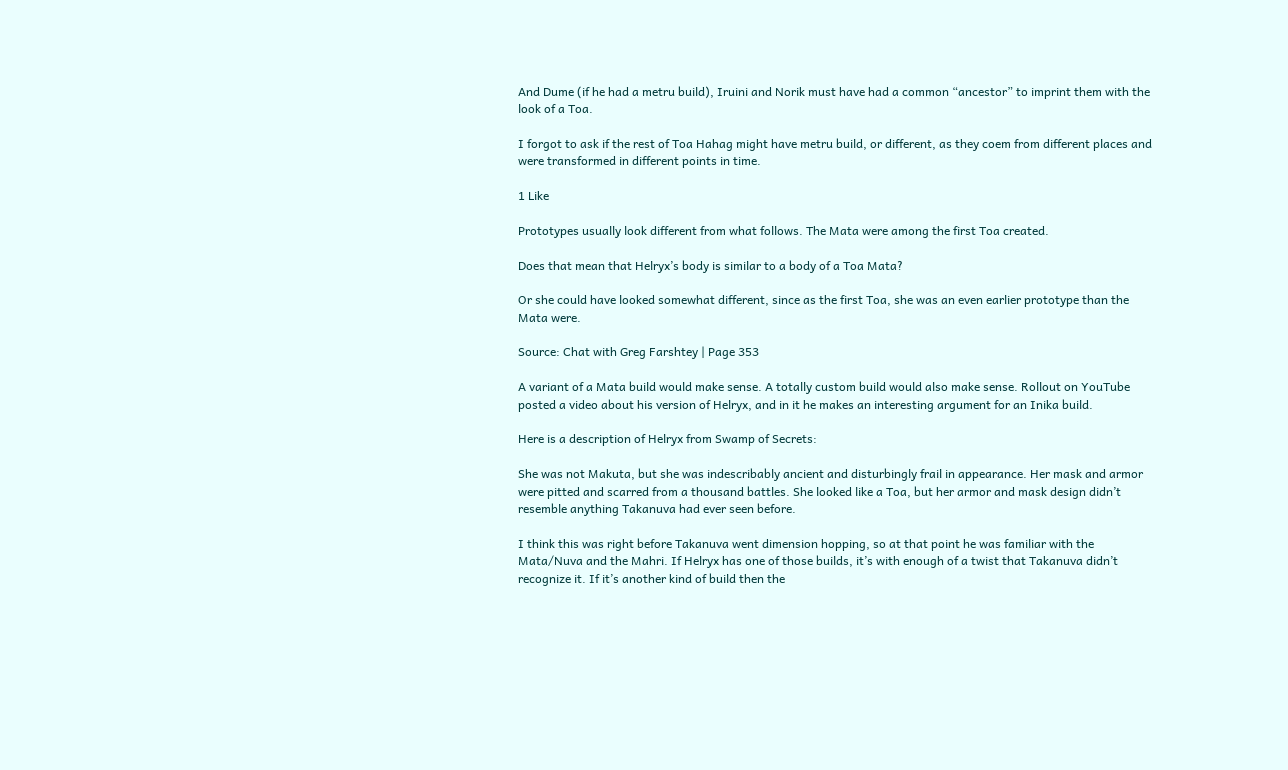And Dume (if he had a metru build), Iruini and Norik must have had a common “ancestor” to imprint them with the look of a Toa.

I forgot to ask if the rest of Toa Hahag might have metru build, or different, as they coem from different places and were transformed in different points in time.

1 Like

Prototypes usually look different from what follows. The Mata were among the first Toa created.

Does that mean that Helryx’s body is similar to a body of a Toa Mata?

Or she could have looked somewhat different, since as the first Toa, she was an even earlier prototype than the Mata were.

Source: Chat with Greg Farshtey | Page 353

A variant of a Mata build would make sense. A totally custom build would also make sense. Rollout on YouTube posted a video about his version of Helryx, and in it he makes an interesting argument for an Inika build.

Here is a description of Helryx from Swamp of Secrets:

She was not Makuta, but she was indescribably ancient and disturbingly frail in appearance. Her mask and armor were pitted and scarred from a thousand battles. She looked like a Toa, but her armor and mask design didn’t resemble anything Takanuva had ever seen before.

I think this was right before Takanuva went dimension hopping, so at that point he was familiar with the Mata/Nuva and the Mahri. If Helryx has one of those builds, it’s with enough of a twist that Takanuva didn’t recognize it. If it’s another kind of build then the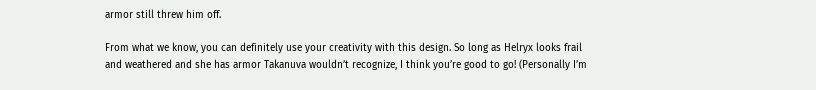armor still threw him off.

From what we know, you can definitely use your creativity with this design. So long as Helryx looks frail and weathered and she has armor Takanuva wouldn’t recognize, I think you’re good to go! (Personally I’m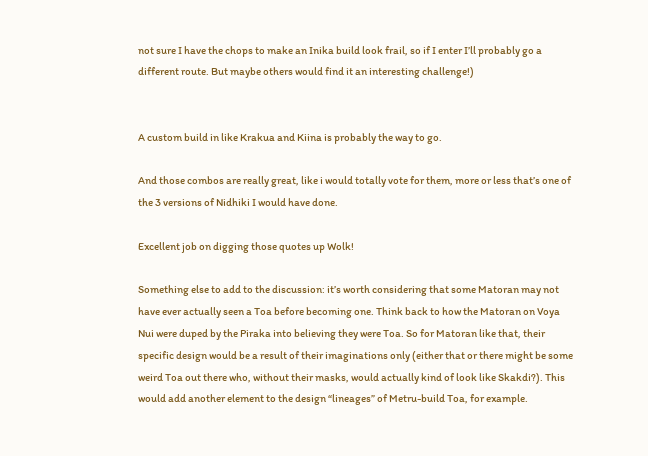not sure I have the chops to make an Inika build look frail, so if I enter I’ll probably go a different route. But maybe others would find it an interesting challenge!)


A custom build in like Krakua and Kiina is probably the way to go.

And those combos are really great, like i would totally vote for them, more or less that’s one of the 3 versions of Nidhiki I would have done.

Excellent job on digging those quotes up Wolk!

Something else to add to the discussion: it’s worth considering that some Matoran may not have ever actually seen a Toa before becoming one. Think back to how the Matoran on Voya Nui were duped by the Piraka into believing they were Toa. So for Matoran like that, their specific design would be a result of their imaginations only (either that or there might be some weird Toa out there who, without their masks, would actually kind of look like Skakdi?). This would add another element to the design “lineages” of Metru-build Toa, for example.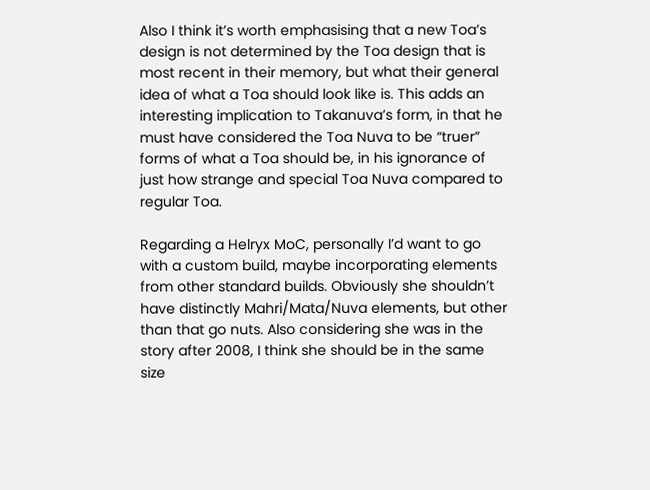Also I think it’s worth emphasising that a new Toa’s design is not determined by the Toa design that is most recent in their memory, but what their general idea of what a Toa should look like is. This adds an interesting implication to Takanuva’s form, in that he must have considered the Toa Nuva to be “truer” forms of what a Toa should be, in his ignorance of just how strange and special Toa Nuva compared to regular Toa.

Regarding a Helryx MoC, personally I’d want to go with a custom build, maybe incorporating elements from other standard builds. Obviously she shouldn’t have distinctly Mahri/Mata/Nuva elements, but other than that go nuts. Also considering she was in the story after 2008, I think she should be in the same size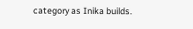category as Inika builds.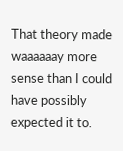That theory made waaaaaay more sense than I could have possibly expected it to.